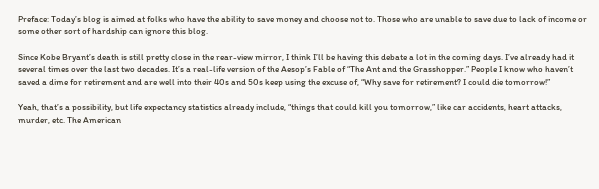Preface: Today’s blog is aimed at folks who have the ability to save money and choose not to. Those who are unable to save due to lack of income or some other sort of hardship can ignore this blog.

Since Kobe Bryant’s death is still pretty close in the rear-view mirror, I think I’ll be having this debate a lot in the coming days. I’ve already had it several times over the last two decades. It’s a real-life version of the Aesop’s Fable of “The Ant and the Grasshopper.” People I know who haven’t saved a dime for retirement and are well into their 40s and 50s keep using the excuse of, “Why save for retirement? I could die tomorrow!”

Yeah, that’s a possibility, but life expectancy statistics already include, “things that could kill you tomorrow,” like car accidents, heart attacks, murder, etc. The American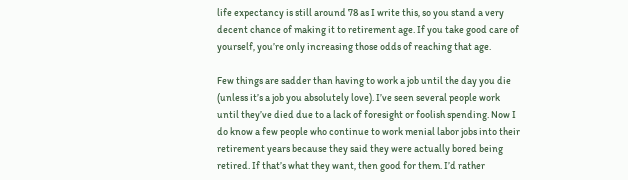life expectancy is still around 78 as I write this, so you stand a very decent chance of making it to retirement age. If you take good care of yourself, you’re only increasing those odds of reaching that age.

Few things are sadder than having to work a job until the day you die (unless it’s a job you absolutely love). I’ve seen several people work until they’ve died due to a lack of foresight or foolish spending. Now I do know a few people who continue to work menial labor jobs into their retirement years because they said they were actually bored being retired. If that’s what they want, then good for them. I’d rather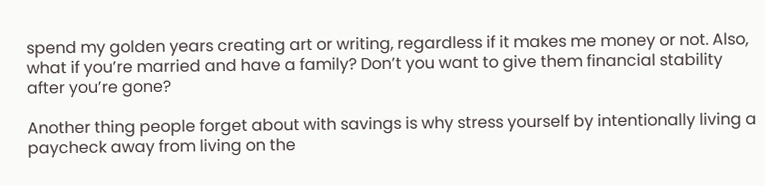spend my golden years creating art or writing, regardless if it makes me money or not. Also, what if you’re married and have a family? Don’t you want to give them financial stability after you’re gone?

Another thing people forget about with savings is why stress yourself by intentionally living a paycheck away from living on the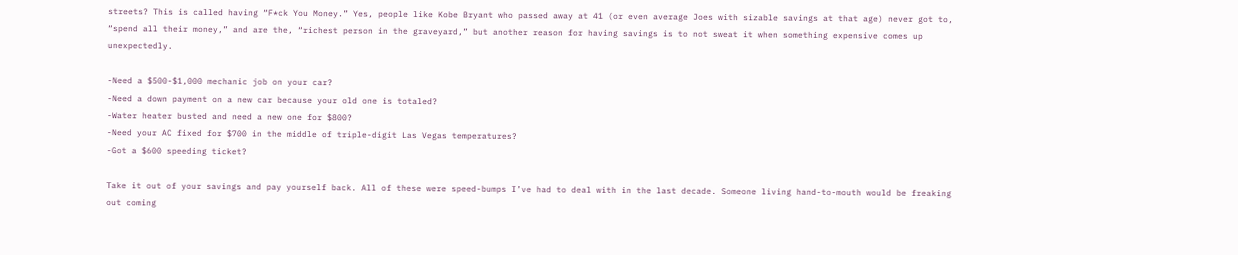streets? This is called having “F*ck You Money.” Yes, people like Kobe Bryant who passed away at 41 (or even average Joes with sizable savings at that age) never got to, “spend all their money,” and are the, “richest person in the graveyard,” but another reason for having savings is to not sweat it when something expensive comes up unexpectedly.

-Need a $500-$1,000 mechanic job on your car?
-Need a down payment on a new car because your old one is totaled?
-Water heater busted and need a new one for $800?
-Need your AC fixed for $700 in the middle of triple-digit Las Vegas temperatures?
-Got a $600 speeding ticket?

Take it out of your savings and pay yourself back. All of these were speed-bumps I’ve had to deal with in the last decade. Someone living hand-to-mouth would be freaking out coming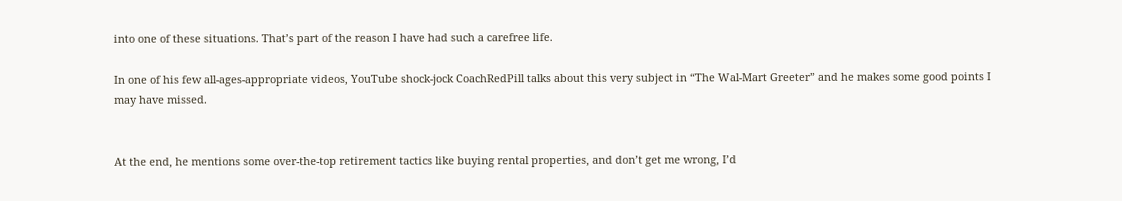into one of these situations. That’s part of the reason I have had such a carefree life.

In one of his few all-ages-appropriate videos, YouTube shock-jock CoachRedPill talks about this very subject in “The Wal-Mart Greeter” and he makes some good points I may have missed.


At the end, he mentions some over-the-top retirement tactics like buying rental properties, and don’t get me wrong, I’d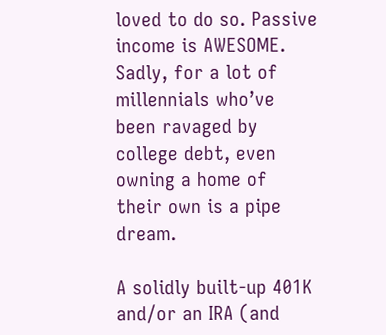loved to do so. Passive income is AWESOME. Sadly, for a lot of millennials who’ve been ravaged by college debt, even owning a home of their own is a pipe dream.

A solidly built-up 401K and/or an IRA (and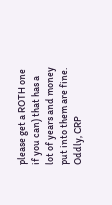please get a ROTH one if you can) that has a lot of years and money put into them are fine. Oddly, CRP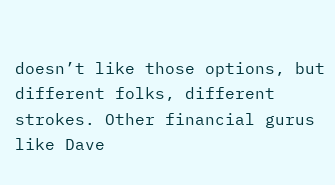doesn’t like those options, but different folks, different strokes. Other financial gurus like Dave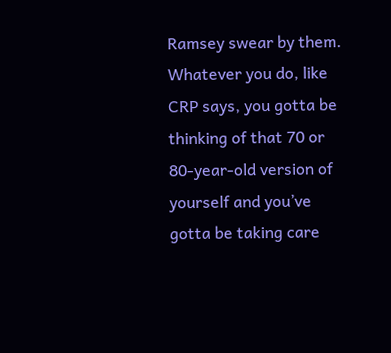Ramsey swear by them. Whatever you do, like CRP says, you gotta be thinking of that 70 or 80-year-old version of yourself and you’ve gotta be taking care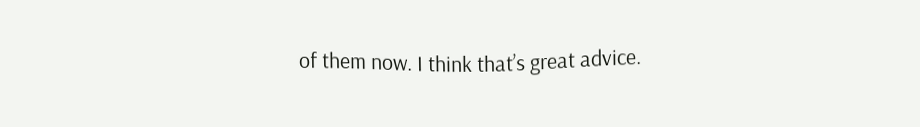of them now. I think that’s great advice.